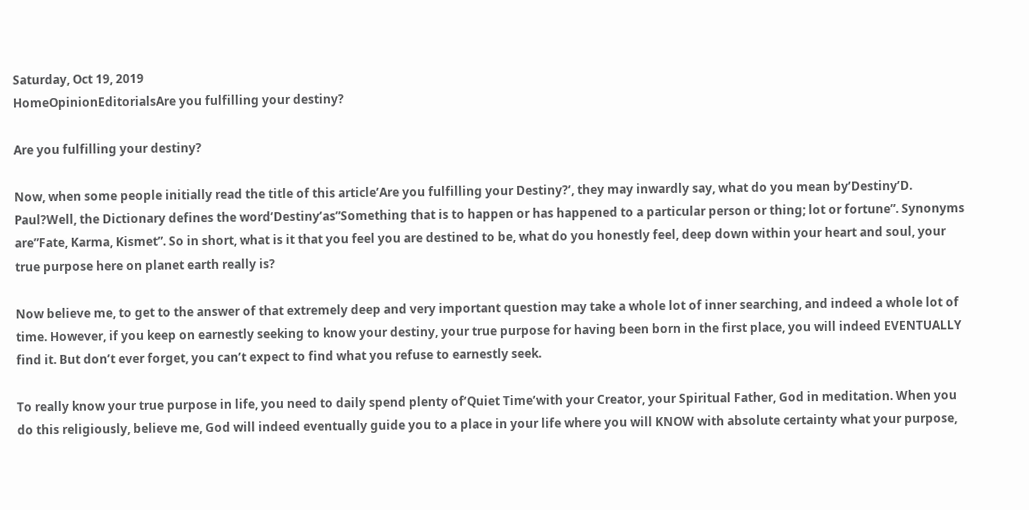Saturday, Oct 19, 2019
HomeOpinionEditorialsAre you fulfilling your destiny?

Are you fulfilling your destiny?

Now, when some people initially read the title of this article’Are you fulfilling your Destiny?’, they may inwardly say, what do you mean by’Destiny’D. Paul?Well, the Dictionary defines the word’Destiny’as”Something that is to happen or has happened to a particular person or thing; lot or fortune”. Synonyms are”Fate, Karma, Kismet”. So in short, what is it that you feel you are destined to be, what do you honestly feel, deep down within your heart and soul, your true purpose here on planet earth really is?

Now believe me, to get to the answer of that extremely deep and very important question may take a whole lot of inner searching, and indeed a whole lot of time. However, if you keep on earnestly seeking to know your destiny, your true purpose for having been born in the first place, you will indeed EVENTUALLY find it. But don’t ever forget, you can’t expect to find what you refuse to earnestly seek.

To really know your true purpose in life, you need to daily spend plenty of’Quiet Time’with your Creator, your Spiritual Father, God in meditation. When you do this religiously, believe me, God will indeed eventually guide you to a place in your life where you will KNOW with absolute certainty what your purpose,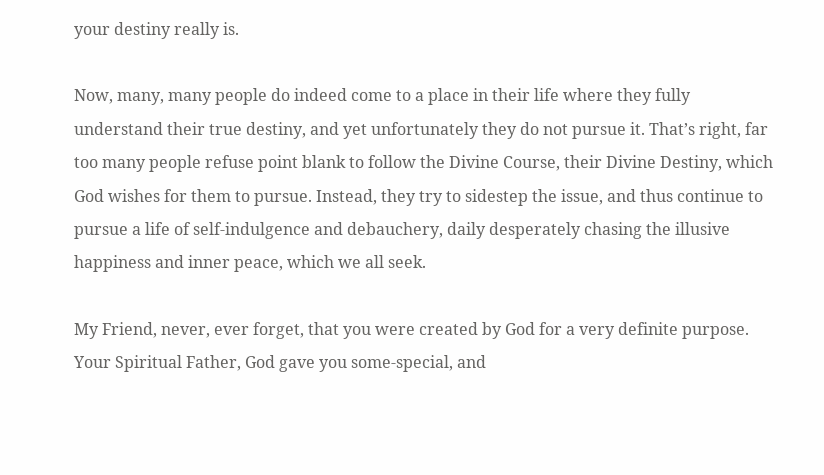your destiny really is.

Now, many, many people do indeed come to a place in their life where they fully understand their true destiny, and yet unfortunately they do not pursue it. That’s right, far too many people refuse point blank to follow the Divine Course, their Divine Destiny, which God wishes for them to pursue. Instead, they try to sidestep the issue, and thus continue to pursue a life of self-indulgence and debauchery, daily desperately chasing the illusive happiness and inner peace, which we all seek.

My Friend, never, ever forget, that you were created by God for a very definite purpose. Your Spiritual Father, God gave you some-special, and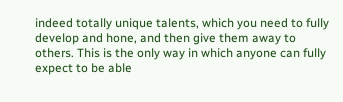indeed totally unique talents, which you need to fully develop and hone, and then give them away to others. This is the only way in which anyone can fully expect to be able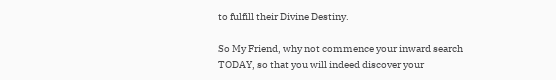to fulfill their Divine Destiny.

So My Friend, why not commence your inward search TODAY, so that you will indeed discover your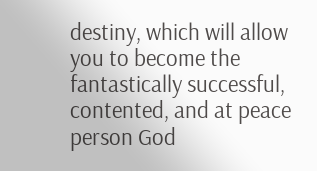destiny, which will allow you to become the fantastically successful, contented, and at peace person God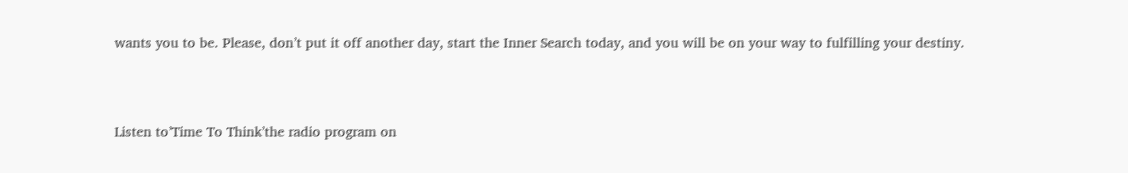wants you to be. Please, don’t put it off another day, start the Inner Search today, and you will be on your way to fulfilling your destiny.



Listen to’Time To Think’the radio program on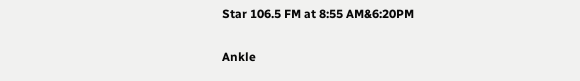Star 106.5 FM at 8:55 AM&6:20PM

Ankle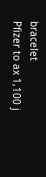bracelet
Pfizer to ax 1,100 j